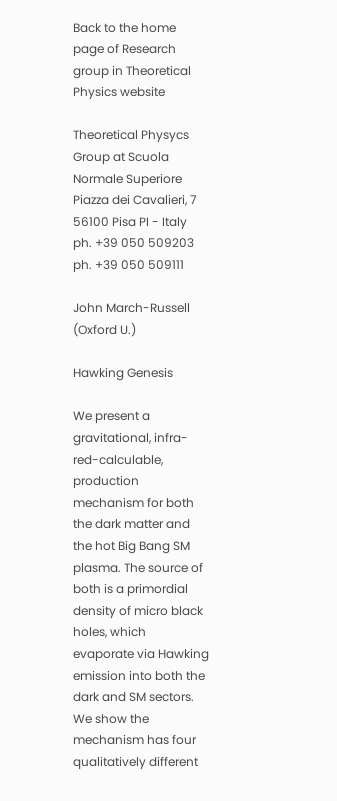Back to the home page of Research group in Theoretical Physics website

Theoretical Physycs Group at Scuola Normale Superiore
Piazza dei Cavalieri, 7
56100 Pisa PI - Italy
ph. +39 050 509203
ph. +39 050 509111

John March-Russell (Oxford U.)

Hawking Genesis

We present a gravitational, infra-red-calculable, production mechanism for both the dark matter and the hot Big Bang SM plasma. The source of both is a primordial density of micro black holes, which evaporate via Hawking emission into both the dark and SM sectors. We show the mechanism has four qualitatively different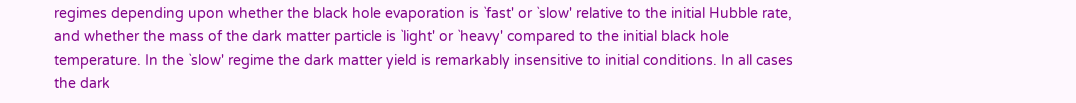regimes depending upon whether the black hole evaporation is `fast' or `slow' relative to the initial Hubble rate, and whether the mass of the dark matter particle is `light' or `heavy' compared to the initial black hole temperature. In the `slow' regime the dark matter yield is remarkably insensitive to initial conditions. In all cases the dark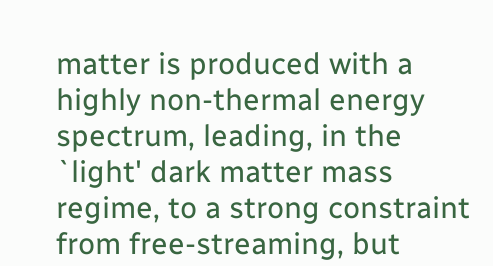matter is produced with a highly non-thermal energy spectrum, leading, in the `light' dark matter mass regime, to a strong constraint from free-streaming, but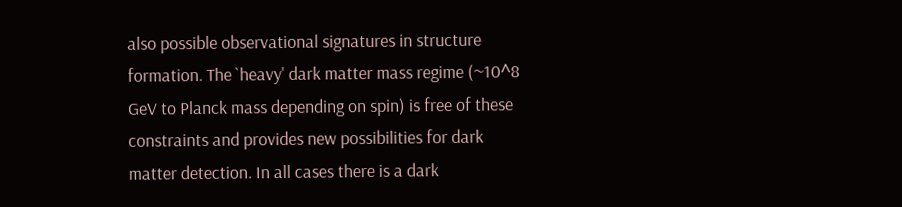also possible observational signatures in structure formation. The `heavy' dark matter mass regime (~10^8 GeV to Planck mass depending on spin) is free of these constraints and provides new possibilities for dark matter detection. In all cases there is a dark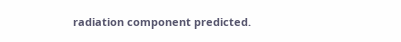radiation component predicted.